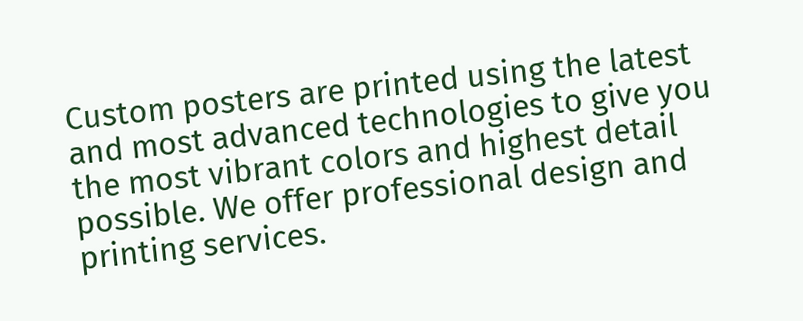Custom posters are printed using the latest and most advanced technologies to give you the most vibrant colors and highest detail possible. We offer professional design and printing services.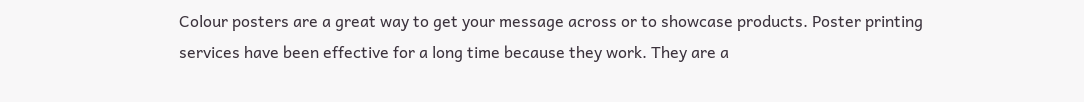Colour posters are a great way to get your message across or to showcase products. Poster printing services have been effective for a long time because they work. They are a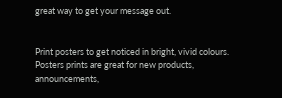great way to get your message out.


Print posters to get noticed in bright, vivid colours. Posters prints are great for new products, announcements,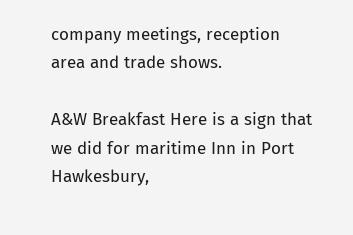company meetings, reception area and trade shows.

A&W Breakfast Here is a sign that we did for maritime Inn in Port Hawkesbury,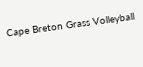Cape Breton Grass Volleyball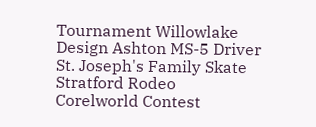Tournament Willowlake Design Ashton MS-5 Driver St. Joseph's Family Skate Stratford Rodeo
Corelworld Contest